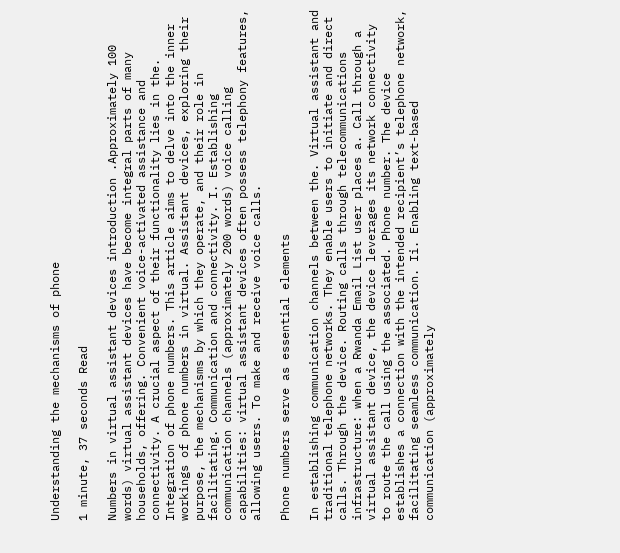Understanding the mechanisms of phone

1 minute, 37 seconds Read

Numbers in virtual assistant devices introduction .Approximately 100 words) virtual assistant devices have become integral parts of many households, offering. Convenient voice-activated assistance and connectivity. A crucial aspect of their functionality lies in the. Integration of phone numbers. This article aims to delve into the inner workings of phone numbers in virtual. Assistant devices, exploring their purpose, the mechanisms by which they operate, and their role in facilitating. Communication and connectivity. I. Establishing communication channels (approximately 200 words) voice calling capabilities: virtual assistant devices often possess telephony features, allowing users. To make and receive voice calls.

Phone numbers serve as essential elements

In establishing communication channels between the. Virtual assistant and traditional telephone networks. They enable users to initiate and direct calls. Through the device. Routing calls through telecommunications infrastructure: when a Rwanda Email List user places a. Call through a virtual assistant device, the device leverages its network connectivity to route the call using the associated. Phone number. The device establishes a connection with the intended recipient’s telephone network, facilitating seamless communication. Ii. Enabling text-based communication (approximately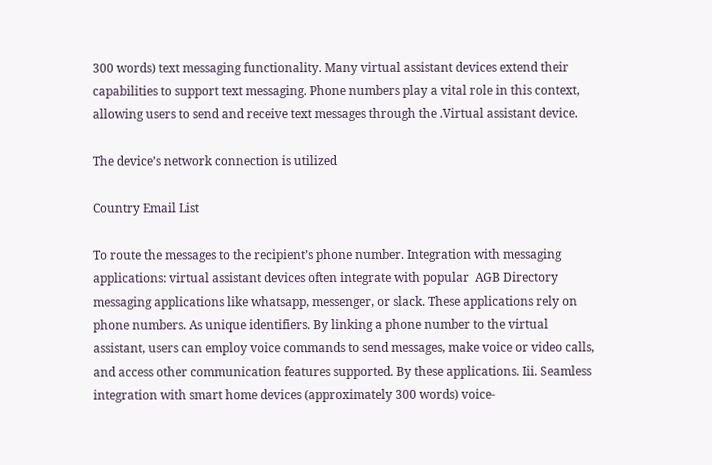300 words) text messaging functionality. Many virtual assistant devices extend their capabilities to support text messaging. Phone numbers play a vital role in this context, allowing users to send and receive text messages through the .Virtual assistant device.

The device’s network connection is utilized

Country Email List

To route the messages to the recipient’s phone number. Integration with messaging applications: virtual assistant devices often integrate with popular  AGB Directory  messaging applications like whatsapp, messenger, or slack. These applications rely on phone numbers. As unique identifiers. By linking a phone number to the virtual assistant, users can employ voice commands to send messages, make voice or video calls, and access other communication features supported. By these applications. Iii. Seamless integration with smart home devices (approximately 300 words) voice-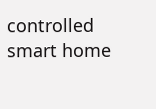controlled smart home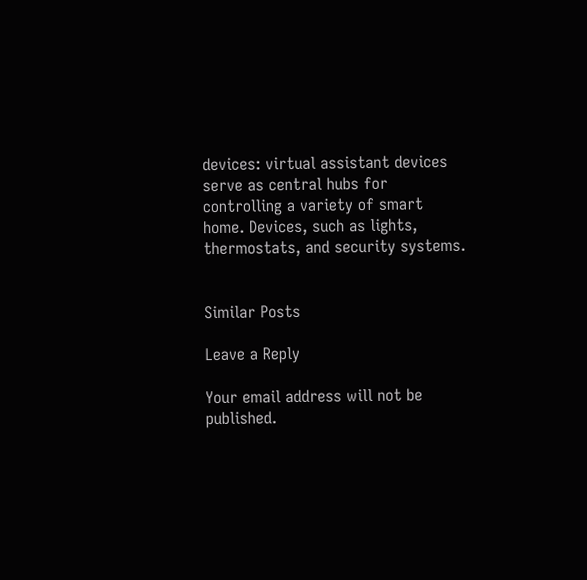devices: virtual assistant devices serve as central hubs for controlling a variety of smart home. Devices, such as lights, thermostats, and security systems.


Similar Posts

Leave a Reply

Your email address will not be published.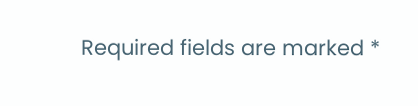Required fields are marked *